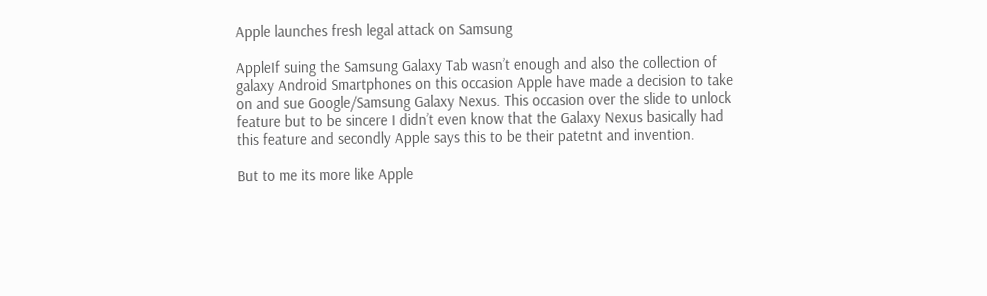Apple launches fresh legal attack on Samsung

AppleIf suing the Samsung Galaxy Tab wasn’t enough and also the collection of galaxy Android Smartphones on this occasion Apple have made a decision to take on and sue Google/Samsung Galaxy Nexus. This occasion over the slide to unlock feature but to be sincere I didn’t even know that the Galaxy Nexus basically had this feature and secondly Apple says this to be their patetnt and invention.

But to me its more like Apple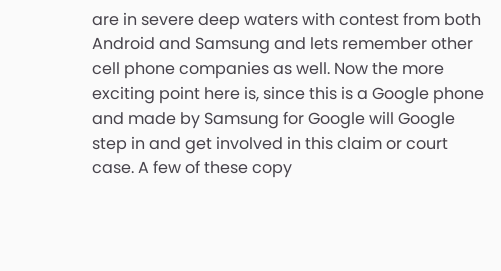are in severe deep waters with contest from both Android and Samsung and lets remember other cell phone companies as well. Now the more exciting point here is, since this is a Google phone and made by Samsung for Google will Google step in and get involved in this claim or court case. A few of these copy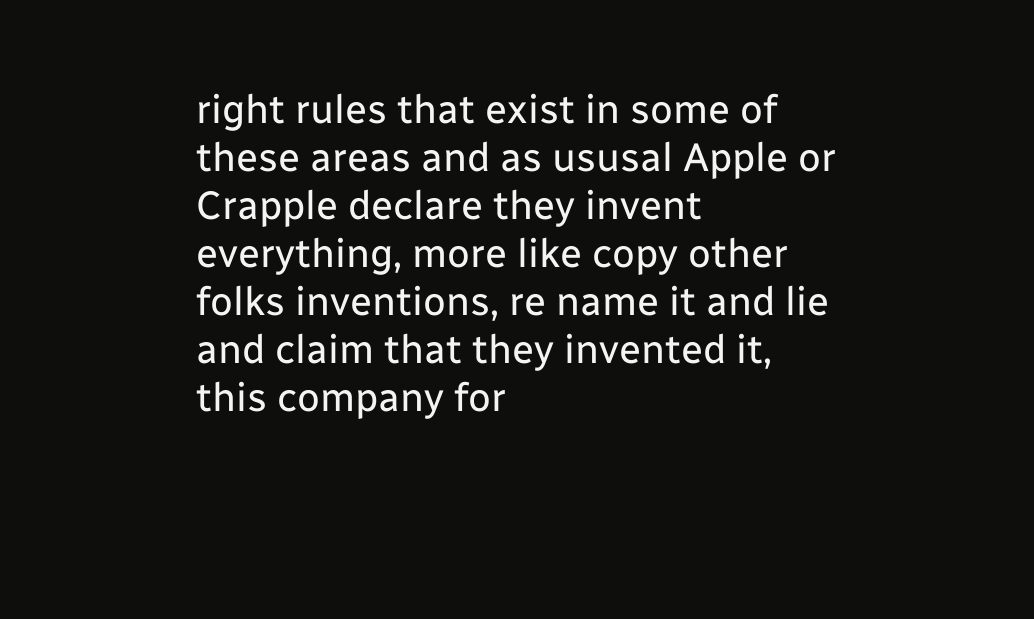right rules that exist in some of these areas and as ususal Apple or Crapple declare they invent everything, more like copy other folks inventions, re name it and lie and claim that they invented it, this company for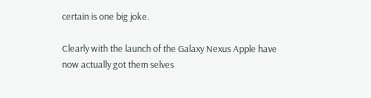certain is one big joke.

Clearly with the launch of the Galaxy Nexus Apple have now actually got them selves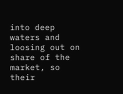into deep waters and loosing out on share of the market, so their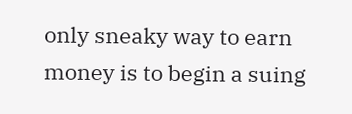only sneaky way to earn money is to begin a suing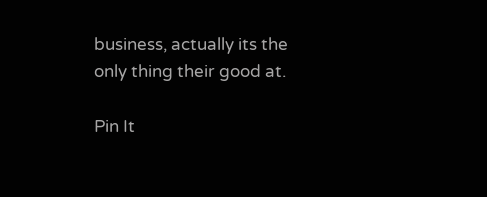business, actually its the only thing their good at.

Pin It